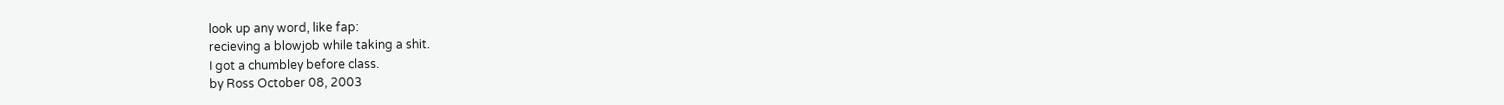look up any word, like fap:
recieving a blowjob while taking a shit.
I got a chumbley before class.
by Ross October 08, 2003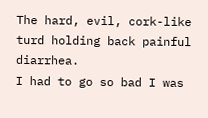The hard, evil, cork-like turd holding back painful diarrhea.
I had to go so bad I was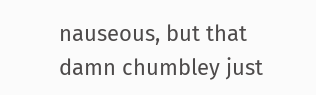nauseous, but that damn chumbley just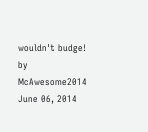wouldn't budge!
by McAwesome2014 June 06, 2014